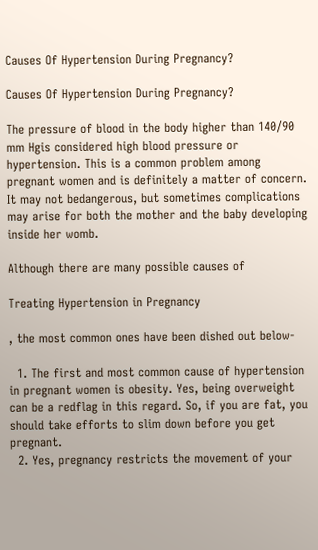Causes Of Hypertension During Pregnancy?

Causes Of Hypertension During Pregnancy?

The pressure of blood in the body higher than 140/90 mm Hgis considered high blood pressure or hypertension. This is a common problem among pregnant women and is definitely a matter of concern. It may not bedangerous, but sometimes complications may arise for both the mother and the baby developing inside her womb.

Although there are many possible causes of

Treating Hypertension in Pregnancy

, the most common ones have been dished out below-

  1. The first and most common cause of hypertension in pregnant women is obesity. Yes, being overweight can be a redflag in this regard. So, if you are fat, you should take efforts to slim down before you get pregnant.
  2. Yes, pregnancy restricts the movement of your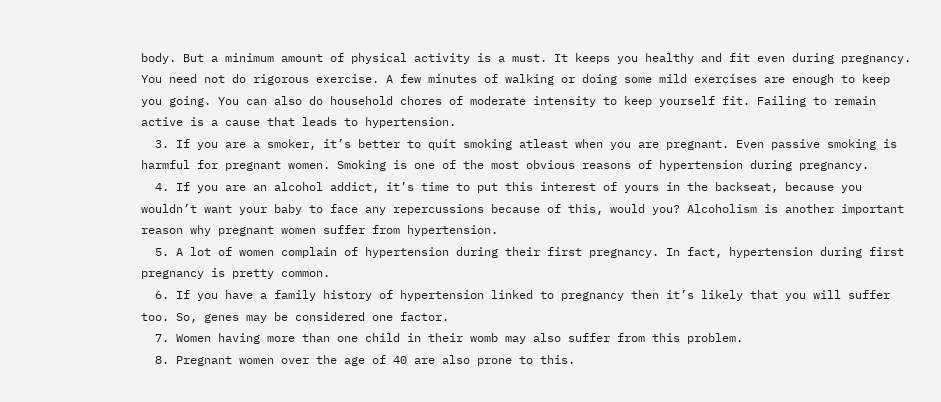body. But a minimum amount of physical activity is a must. It keeps you healthy and fit even during pregnancy. You need not do rigorous exercise. A few minutes of walking or doing some mild exercises are enough to keep you going. You can also do household chores of moderate intensity to keep yourself fit. Failing to remain active is a cause that leads to hypertension.
  3. If you are a smoker, it’s better to quit smoking atleast when you are pregnant. Even passive smoking is harmful for pregnant women. Smoking is one of the most obvious reasons of hypertension during pregnancy.
  4. If you are an alcohol addict, it’s time to put this interest of yours in the backseat, because you wouldn’t want your baby to face any repercussions because of this, would you? Alcoholism is another important reason why pregnant women suffer from hypertension.
  5. A lot of women complain of hypertension during their first pregnancy. In fact, hypertension during first pregnancy is pretty common.
  6. If you have a family history of hypertension linked to pregnancy then it’s likely that you will suffer too. So, genes may be considered one factor.
  7. Women having more than one child in their womb may also suffer from this problem.
  8. Pregnant women over the age of 40 are also prone to this.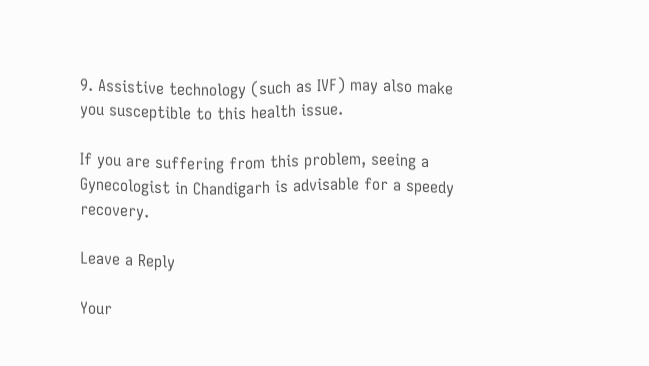9. Assistive technology (such as IVF) may also make you susceptible to this health issue.

If you are suffering from this problem, seeing a Gynecologist in Chandigarh is advisable for a speedy recovery.

Leave a Reply

Your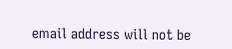email address will not be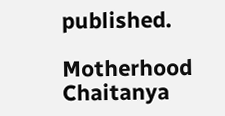published.

Motherhood Chaitanya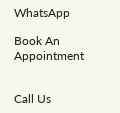WhatsApp

Book An Appointment


Call Us